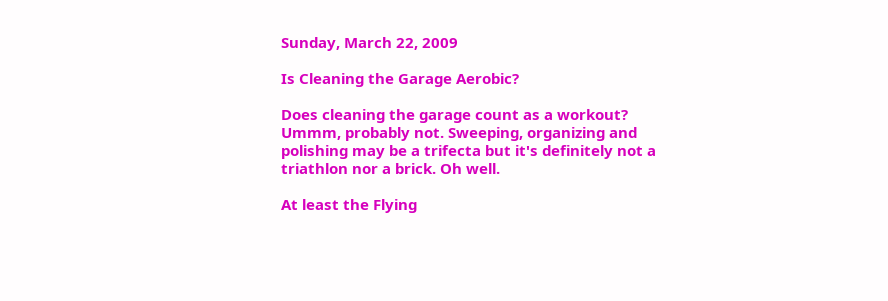Sunday, March 22, 2009

Is Cleaning the Garage Aerobic?

Does cleaning the garage count as a workout? Ummm, probably not. Sweeping, organizing and polishing may be a trifecta but it's definitely not a triathlon nor a brick. Oh well.

At least the Flying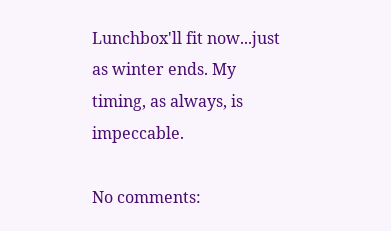Lunchbox'll fit now...just as winter ends. My timing, as always, is impeccable.

No comments: